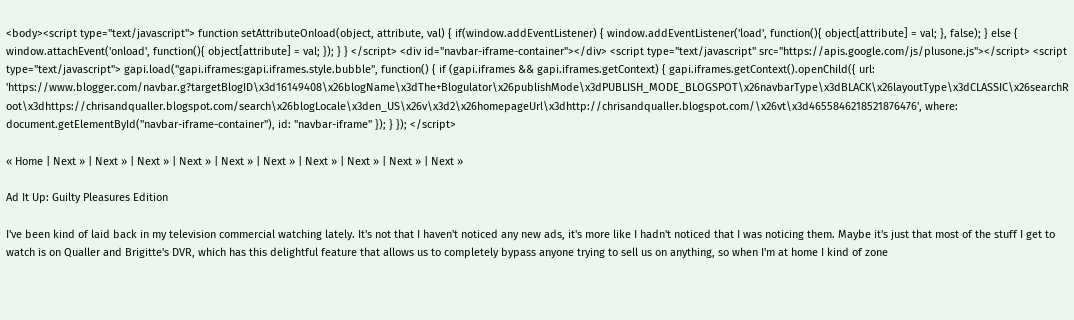<body><script type="text/javascript"> function setAttributeOnload(object, attribute, val) { if(window.addEventListener) { window.addEventListener('load', function(){ object[attribute] = val; }, false); } else { window.attachEvent('onload', function(){ object[attribute] = val; }); } } </script> <div id="navbar-iframe-container"></div> <script type="text/javascript" src="https://apis.google.com/js/plusone.js"></script> <script type="text/javascript"> gapi.load("gapi.iframes:gapi.iframes.style.bubble", function() { if (gapi.iframes && gapi.iframes.getContext) { gapi.iframes.getContext().openChild({ url: 'https://www.blogger.com/navbar.g?targetBlogID\x3d16149408\x26blogName\x3dThe+Blogulator\x26publishMode\x3dPUBLISH_MODE_BLOGSPOT\x26navbarType\x3dBLACK\x26layoutType\x3dCLASSIC\x26searchRoot\x3dhttps://chrisandqualler.blogspot.com/search\x26blogLocale\x3den_US\x26v\x3d2\x26homepageUrl\x3dhttp://chrisandqualler.blogspot.com/\x26vt\x3d4655846218521876476', where: document.getElementById("navbar-iframe-container"), id: "navbar-iframe" }); } }); </script>

« Home | Next » | Next » | Next » | Next » | Next » | Next » | Next » | Next » | Next » | Next »

Ad It Up: Guilty Pleasures Edition

I've been kind of laid back in my television commercial watching lately. It's not that I haven't noticed any new ads, it's more like I hadn't noticed that I was noticing them. Maybe it's just that most of the stuff I get to watch is on Qualler and Brigitte's DVR, which has this delightful feature that allows us to completely bypass anyone trying to sell us on anything, so when I'm at home I kind of zone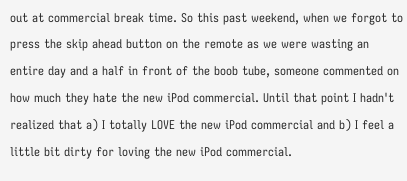out at commercial break time. So this past weekend, when we forgot to press the skip ahead button on the remote as we were wasting an entire day and a half in front of the boob tube, someone commented on how much they hate the new iPod commercial. Until that point I hadn't realized that a) I totally LOVE the new iPod commercial and b) I feel a little bit dirty for loving the new iPod commercial.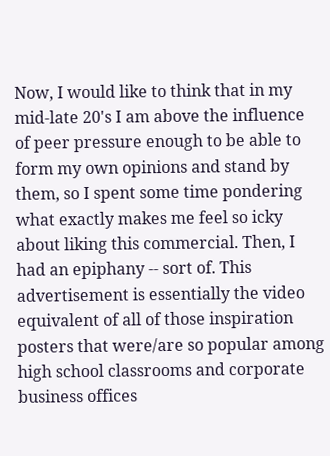Now, I would like to think that in my mid-late 20's I am above the influence of peer pressure enough to be able to form my own opinions and stand by them, so I spent some time pondering what exactly makes me feel so icky about liking this commercial. Then, I had an epiphany -- sort of. This advertisement is essentially the video equivalent of all of those inspiration posters that were/are so popular among high school classrooms and corporate business offices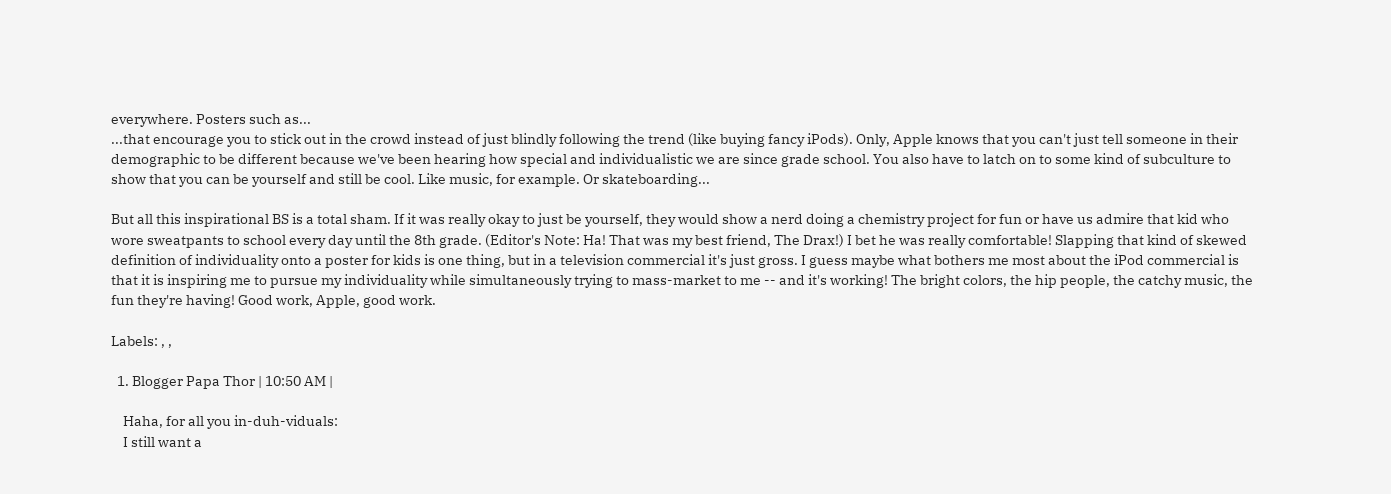everywhere. Posters such as...
...that encourage you to stick out in the crowd instead of just blindly following the trend (like buying fancy iPods). Only, Apple knows that you can't just tell someone in their demographic to be different because we've been hearing how special and individualistic we are since grade school. You also have to latch on to some kind of subculture to show that you can be yourself and still be cool. Like music, for example. Or skateboarding...

But all this inspirational BS is a total sham. If it was really okay to just be yourself, they would show a nerd doing a chemistry project for fun or have us admire that kid who wore sweatpants to school every day until the 8th grade. (Editor's Note: Ha! That was my best friend, The Drax!) I bet he was really comfortable! Slapping that kind of skewed definition of individuality onto a poster for kids is one thing, but in a television commercial it's just gross. I guess maybe what bothers me most about the iPod commercial is that it is inspiring me to pursue my individuality while simultaneously trying to mass-market to me -- and it's working! The bright colors, the hip people, the catchy music, the fun they're having! Good work, Apple, good work.

Labels: , ,

  1. Blogger Papa Thor | 10:50 AM |

    Haha, for all you in-duh-viduals:
    I still want a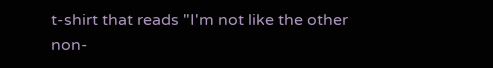t-shirt that reads "I'm not like the other non-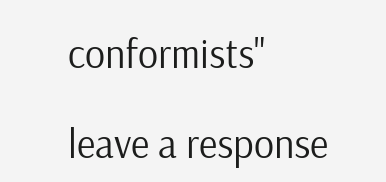conformists"

leave a response